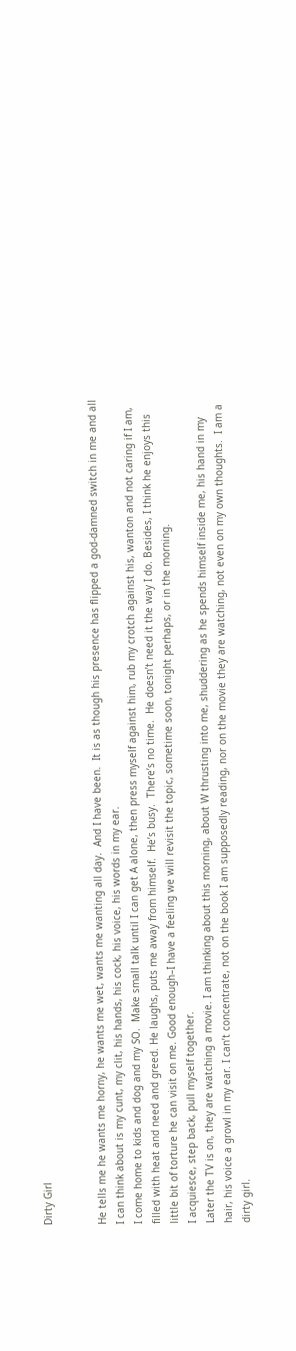Dirty Girl


He tells me he wants me horny, he wants me wet, wants me wanting all day.  And I have been.  It is as though his presence has flipped a god-damned switch in me and all I can think about is my cunt, my clit, his hands, his cock, his voice, his words in my ear.
I come home to kids and dog and my SO.  Make small talk until I can get A alone, then press myself against him, rub my crotch against his, wanton and not caring if I am, filled with heat and need and greed. He laughs, puts me away from himself.  He’s busy.  There’s no time.  He doesn’t need it the way I do. Besides, I think he enjoys this little bit of torture he can visit on me. Good enough–I have a feeling we will revisit the topic, sometime soon, tonight perhaps, or in the morning.
I acquiesce, step back, pull myself together.
Later the TV is on, they are watching a movie. I am thinking about this morning, about W thrusting into me, shuddering as he spends himself inside me, his hand in my hair, his voice a growl in my ear. I can’t concentrate, not on the book I am supposedly reading, nor on the movie they are watching, not even on my own thoughts.  I am a dirty girl.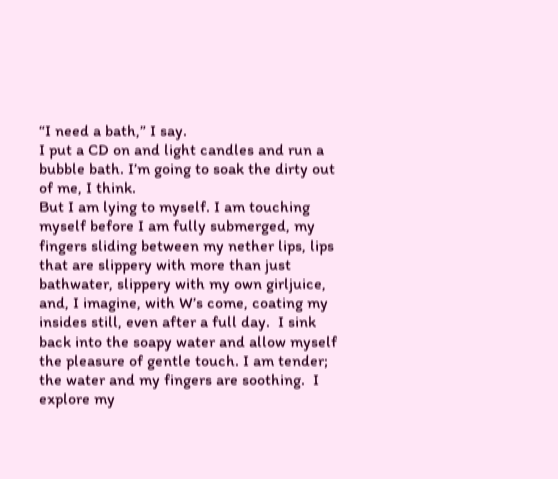“I need a bath,” I say.
I put a CD on and light candles and run a bubble bath. I’m going to soak the dirty out of me, I think.
But I am lying to myself. I am touching myself before I am fully submerged, my fingers sliding between my nether lips, lips that are slippery with more than just bathwater, slippery with my own girljuice, and, I imagine, with W’s come, coating my insides still, even after a full day.  I sink back into the soapy water and allow myself the pleasure of gentle touch. I am tender;  the water and my fingers are soothing.  I explore my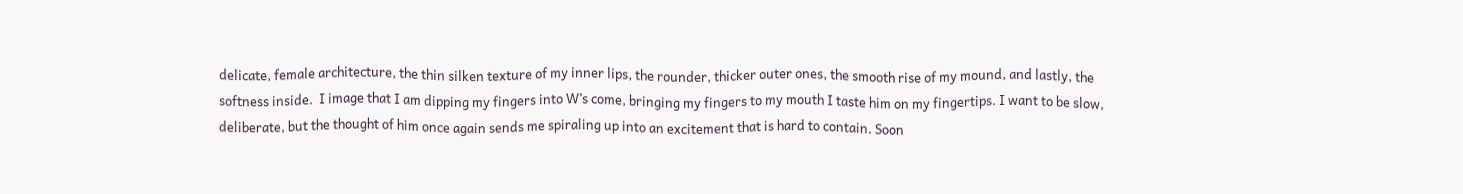delicate, female architecture, the thin silken texture of my inner lips, the rounder, thicker outer ones, the smooth rise of my mound, and lastly, the softness inside.  I image that I am dipping my fingers into W’s come, bringing my fingers to my mouth I taste him on my fingertips. I want to be slow, deliberate, but the thought of him once again sends me spiraling up into an excitement that is hard to contain. Soon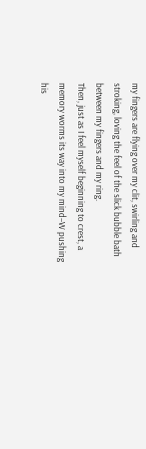my fingers are flying over my clit, swirling and stroking, loving the feel of the slick bubble bath between my fingers and my ring.
Then, just as I feel myself beginning to crest, a memory worms its way into my mind–W pushing his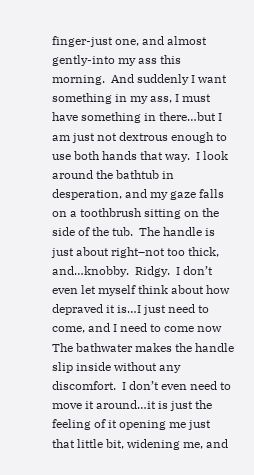finger-just one, and almost gently-into my ass this morning.  And suddenly I want something in my ass, I must have something in there…but I am just not dextrous enough to use both hands that way.  I look around the bathtub in desperation, and my gaze falls on a toothbrush sitting on the side of the tub.  The handle is just about right–not too thick, and…knobby.  Ridgy.  I don’t even let myself think about how depraved it is…I just need to come, and I need to come now
The bathwater makes the handle slip inside without any discomfort.  I don’t even need to move it around…it is just the feeling of it opening me just that little bit, widening me, and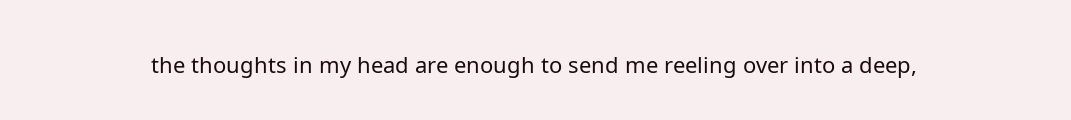the thoughts in my head are enough to send me reeling over into a deep,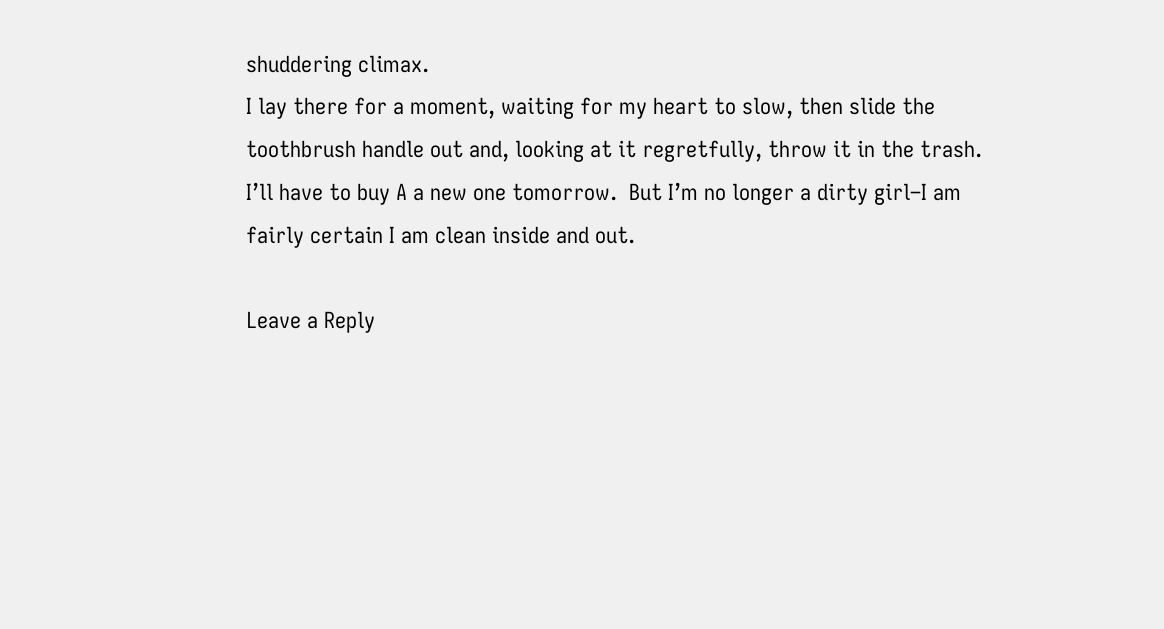shuddering climax.
I lay there for a moment, waiting for my heart to slow, then slide the toothbrush handle out and, looking at it regretfully, throw it in the trash.  I’ll have to buy A a new one tomorrow.  But I’m no longer a dirty girl–I am fairly certain I am clean inside and out.

Leave a Reply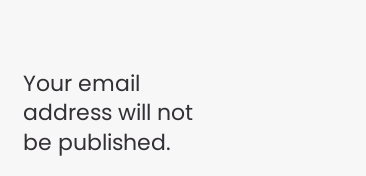Your email address will not be published.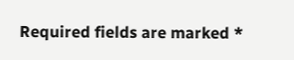Required fields are marked *